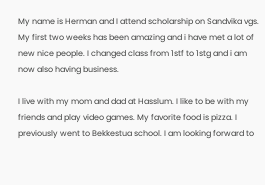My name is Herman and I attend scholarship on Sandvika vgs. My first two weeks has been amazing and i have met a lot of new nice people. I changed class from 1stf to 1stg and i am now also having business.

I live with my mom and dad at Hasslum. I like to be with my friends and play video games. My favorite food is pizza. I previously went to Bekkestua school. I am looking forward to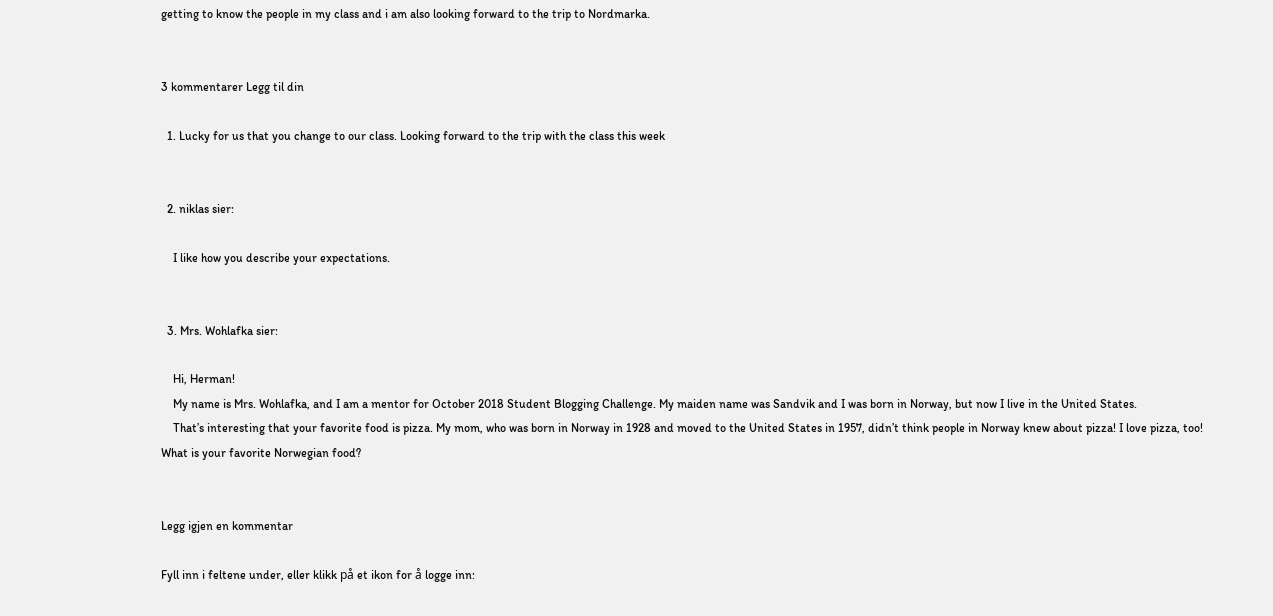getting to know the people in my class and i am also looking forward to the trip to Nordmarka.


3 kommentarer Legg til din

  1. Lucky for us that you change to our class. Looking forward to the trip with the class this week


  2. niklas sier:

    I like how you describe your expectations.


  3. Mrs. Wohlafka sier:

    Hi, Herman!
    My name is Mrs. Wohlafka, and I am a mentor for October 2018 Student Blogging Challenge. My maiden name was Sandvik and I was born in Norway, but now I live in the United States.
    That’s interesting that your favorite food is pizza. My mom, who was born in Norway in 1928 and moved to the United States in 1957, didn’t think people in Norway knew about pizza! I love pizza, too! What is your favorite Norwegian food?


Legg igjen en kommentar

Fyll inn i feltene under, eller klikk på et ikon for å logge inn: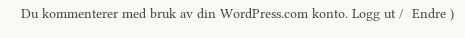Du kommenterer med bruk av din WordPress.com konto. Logg ut /  Endre )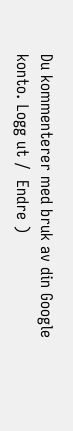Du kommenterer med bruk av din Google konto. Logg ut /  Endre )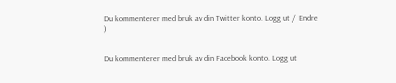Du kommenterer med bruk av din Twitter konto. Logg ut /  Endre )


Du kommenterer med bruk av din Facebook konto. Logg ut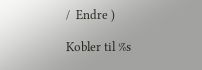/  Endre )

Kobler til %s